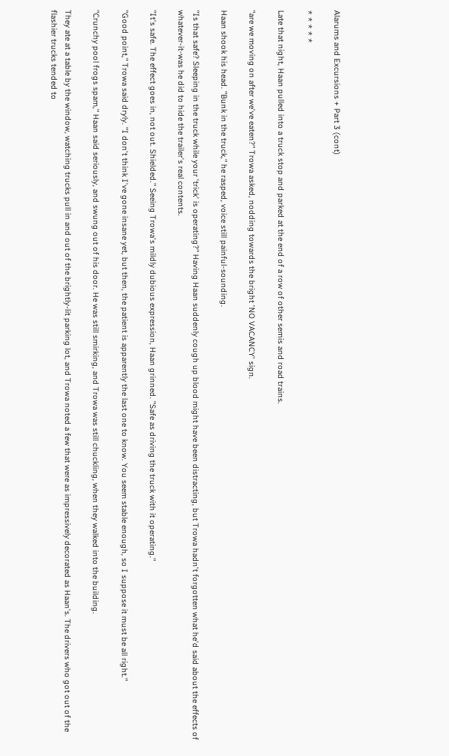Alarums and Excursions + Part 3 (cont)

* * * * *

Late that night, Haan pulled into a truck stop and parked at the end of a row of other semis and road trains.

"are we moving on after we've eaten?" Trowa asked, nodding towards the bright 'NO VACANCY' sign.

Haan shook his head. "Bunk in the truck," he rasped, voice still painful-sounding.

"Is that safe? Sleeping in the truck while your 'trick' is operating?" Having Haan suddenly cough up blood might have been distracting, but Trowa hadn't forgotten what he'd said about the effects of whatever-it-was he did to hide the trailer's real contents.

"It's safe. The effect goes in, not out. Shielded." Seeing Trowa's mildly dubious expression, Haan grinned. "Safe as driving the truck with it operating."

"Good point," Trowa said dryly. "I don't think I've gone insane yet, but then, the patient is apparently the last one to know. You seem stable enough, so I suppose it must be all right."

"Crunchy pool frogs spam," Haan said seriously, and swung out of his door. He was still smirking, and Trowa was still chuckling, when they walked into the building.

They ate at a table by the window, watching trucks pull in and out of the brightly-lit parking lot, and Trowa noted a few that were as impressively decorated as Haan's. The drivers who got out of the flashier trucks tended to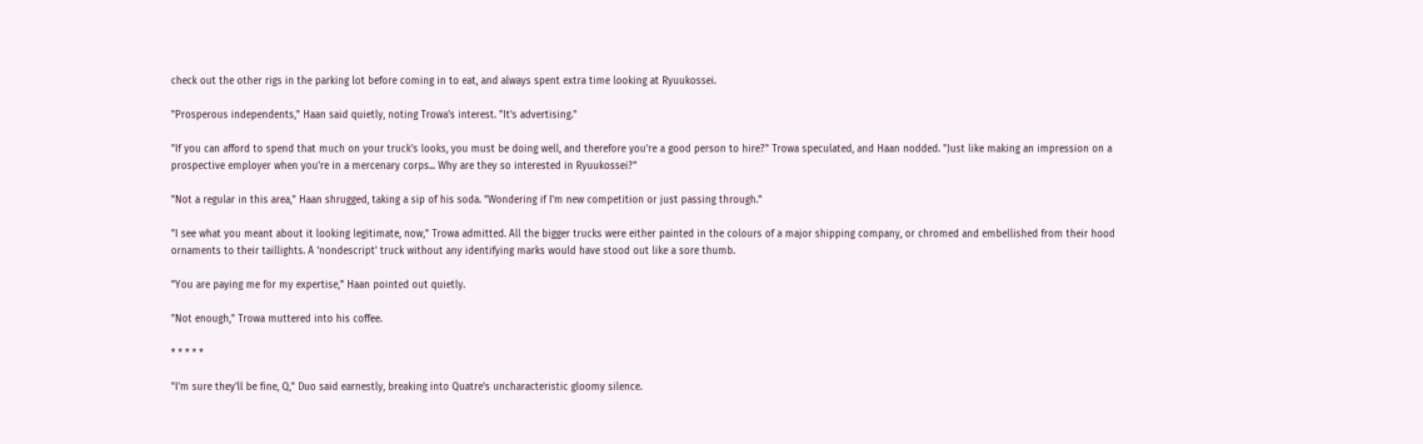check out the other rigs in the parking lot before coming in to eat, and always spent extra time looking at Ryuukossei.

"Prosperous independents," Haan said quietly, noting Trowa's interest. "It's advertising."

"If you can afford to spend that much on your truck's looks, you must be doing well, and therefore you're a good person to hire?" Trowa speculated, and Haan nodded. "Just like making an impression on a prospective employer when you're in a mercenary corps... Why are they so interested in Ryuukossei?"

"Not a regular in this area," Haan shrugged, taking a sip of his soda. "Wondering if I'm new competition or just passing through."

"I see what you meant about it looking legitimate, now," Trowa admitted. All the bigger trucks were either painted in the colours of a major shipping company, or chromed and embellished from their hood ornaments to their taillights. A 'nondescript' truck without any identifying marks would have stood out like a sore thumb.

"You are paying me for my expertise," Haan pointed out quietly.

"Not enough," Trowa muttered into his coffee.

* * * * *

"I'm sure they'll be fine, Q," Duo said earnestly, breaking into Quatre's uncharacteristic gloomy silence.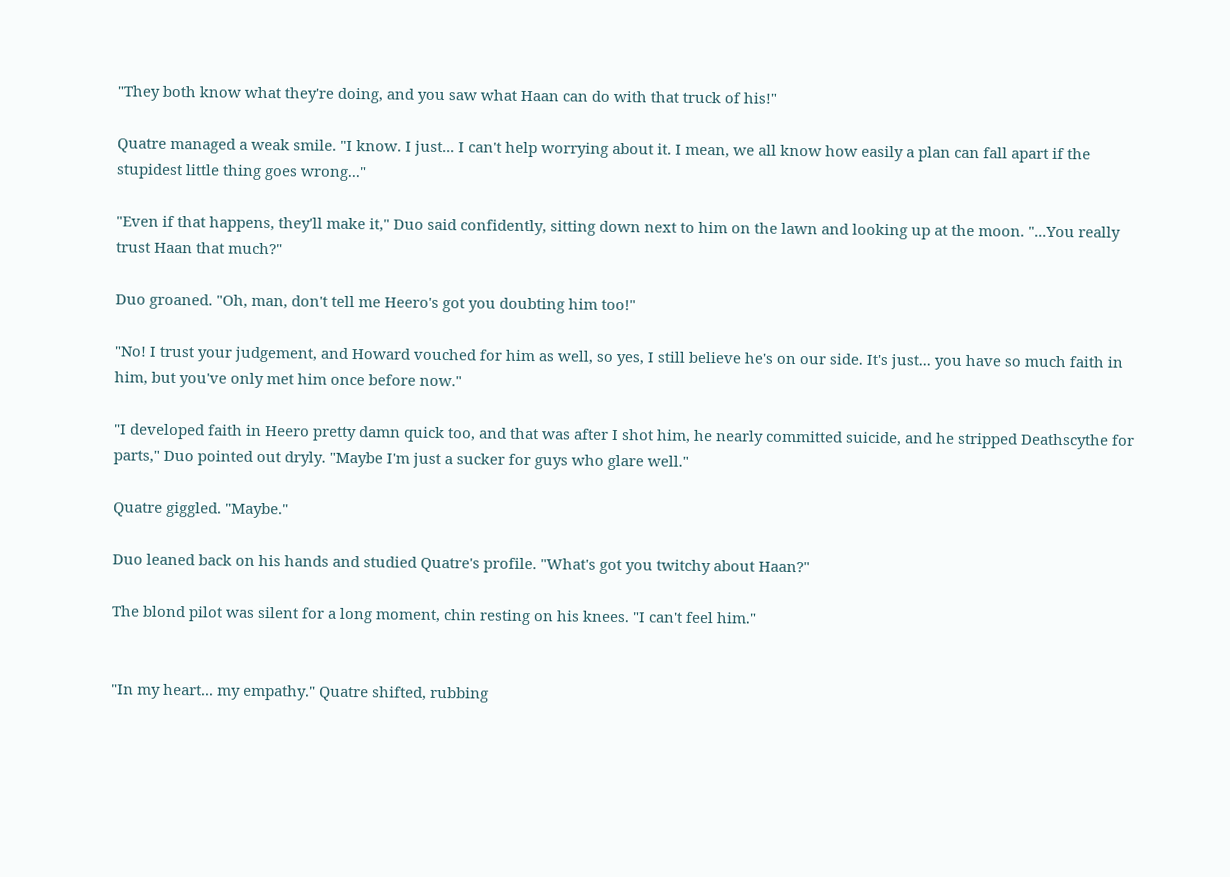"They both know what they're doing, and you saw what Haan can do with that truck of his!"

Quatre managed a weak smile. "I know. I just... I can't help worrying about it. I mean, we all know how easily a plan can fall apart if the stupidest little thing goes wrong..."

"Even if that happens, they'll make it," Duo said confidently, sitting down next to him on the lawn and looking up at the moon. "...You really trust Haan that much?"

Duo groaned. "Oh, man, don't tell me Heero's got you doubting him too!"

"No! I trust your judgement, and Howard vouched for him as well, so yes, I still believe he's on our side. It's just... you have so much faith in him, but you've only met him once before now."

"I developed faith in Heero pretty damn quick too, and that was after I shot him, he nearly committed suicide, and he stripped Deathscythe for parts," Duo pointed out dryly. "Maybe I'm just a sucker for guys who glare well."

Quatre giggled. "Maybe."

Duo leaned back on his hands and studied Quatre's profile. "What's got you twitchy about Haan?"

The blond pilot was silent for a long moment, chin resting on his knees. "I can't feel him."


"In my heart... my empathy." Quatre shifted, rubbing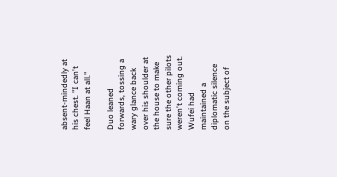absent-mindedly at his chest. "I can't feel Haan at all."

Duo leaned forwards, tossing a wary glance back over his shoulder at the house to make sure the other pilots weren't coming out. Wufei had maintained a diplomatic silence on the subject of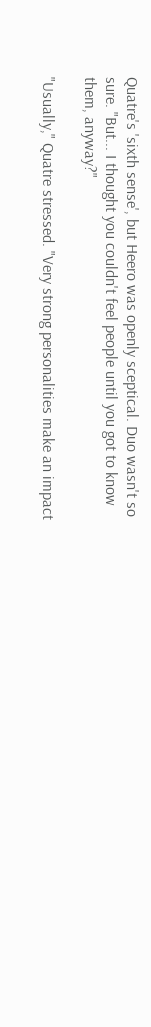Quatre's 'sixth sense', but Heero was openly sceptical. Duo wasn't so sure. "But... I thought you couldn't feel people until you got to know them, anyway?"

"Usually," Quatre stressed. "Very strong personalities make an impact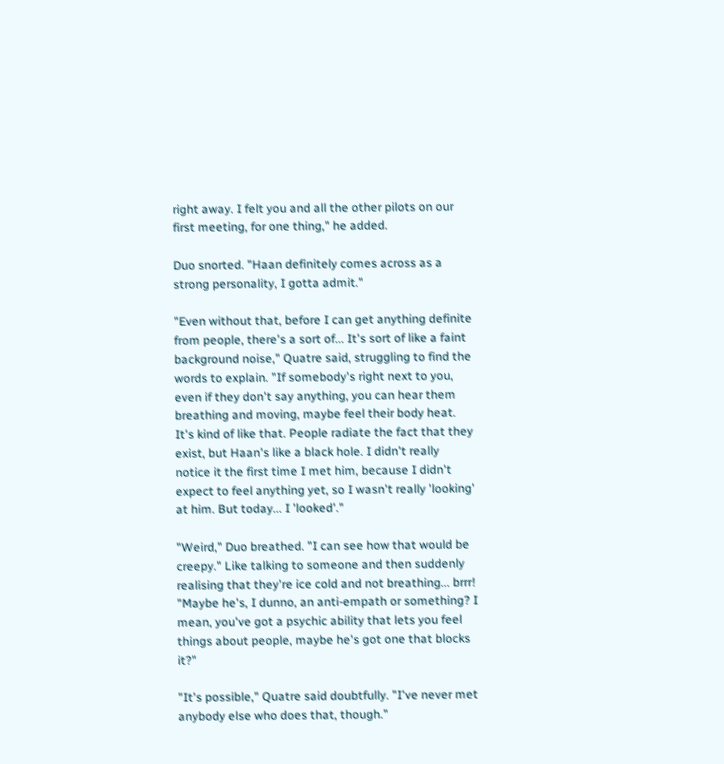right away. I felt you and all the other pilots on our first meeting, for one thing," he added.

Duo snorted. "Haan definitely comes across as a strong personality, I gotta admit."

"Even without that, before I can get anything definite from people, there's a sort of... It's sort of like a faint background noise," Quatre said, struggling to find the words to explain. "If somebody's right next to you, even if they don't say anything, you can hear them breathing and moving, maybe feel their body heat. It's kind of like that. People radiate the fact that they exist, but Haan's like a black hole. I didn't really notice it the first time I met him, because I didn't expect to feel anything yet, so I wasn't really 'looking' at him. But today... I 'looked'."

"Weird," Duo breathed. "I can see how that would be creepy." Like talking to someone and then suddenly realising that they're ice cold and not breathing... brrr! "Maybe he's, I dunno, an anti-empath or something? I mean, you've got a psychic ability that lets you feel things about people, maybe he's got one that blocks it?"

"It's possible," Quatre said doubtfully. "I've never met anybody else who does that, though."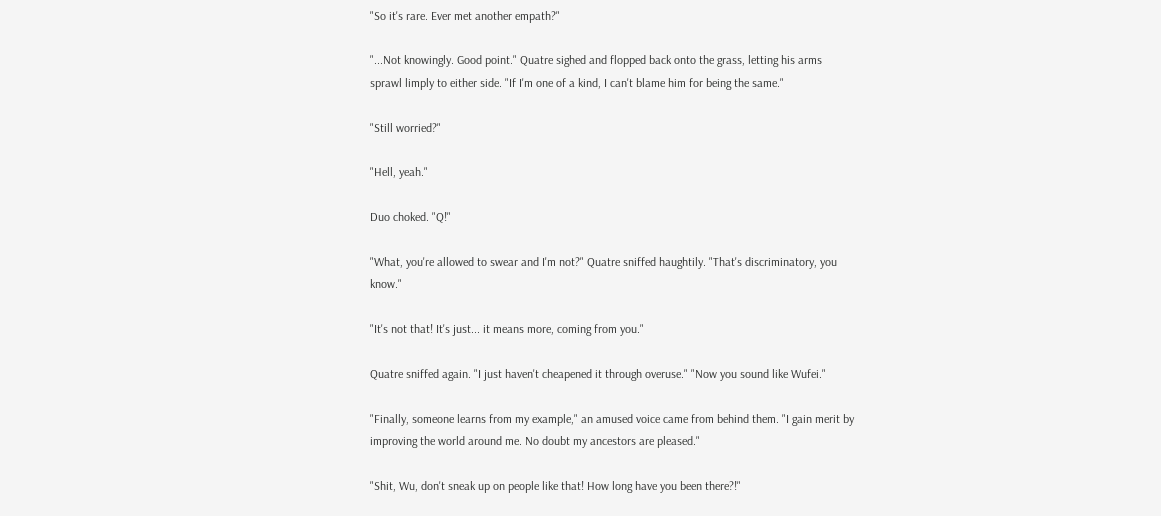"So it's rare. Ever met another empath?"

"...Not knowingly. Good point." Quatre sighed and flopped back onto the grass, letting his arms sprawl limply to either side. "If I'm one of a kind, I can't blame him for being the same."

"Still worried?"

"Hell, yeah."

Duo choked. "Q!"

"What, you're allowed to swear and I'm not?" Quatre sniffed haughtily. "That's discriminatory, you know."

"It's not that! It's just... it means more, coming from you."

Quatre sniffed again. "I just haven't cheapened it through overuse." "Now you sound like Wufei."

"Finally, someone learns from my example," an amused voice came from behind them. "I gain merit by improving the world around me. No doubt my ancestors are pleased."

"Shit, Wu, don't sneak up on people like that! How long have you been there?!"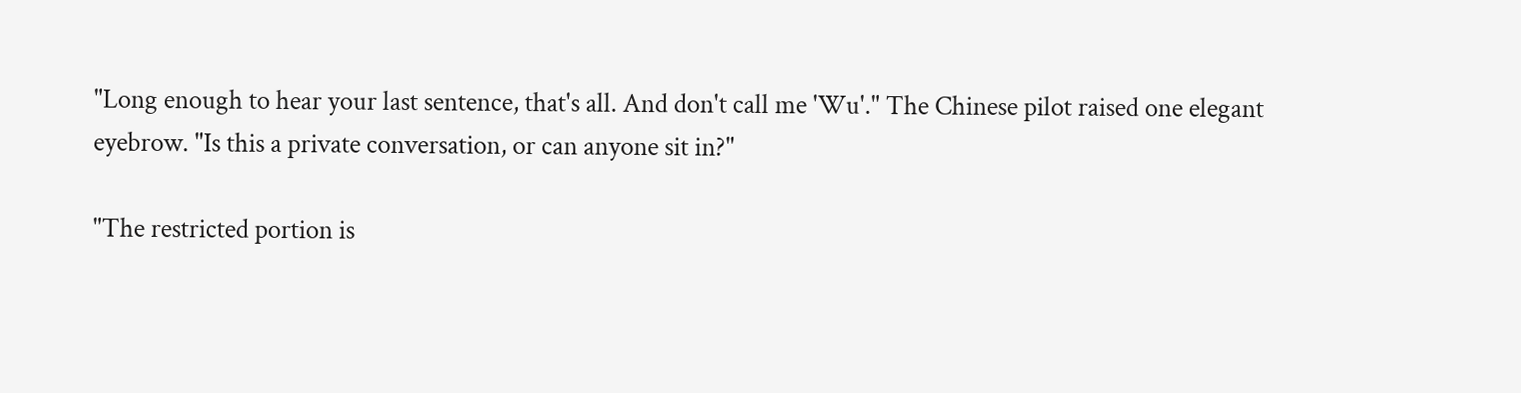"Long enough to hear your last sentence, that's all. And don't call me 'Wu'." The Chinese pilot raised one elegant eyebrow. "Is this a private conversation, or can anyone sit in?"

"The restricted portion is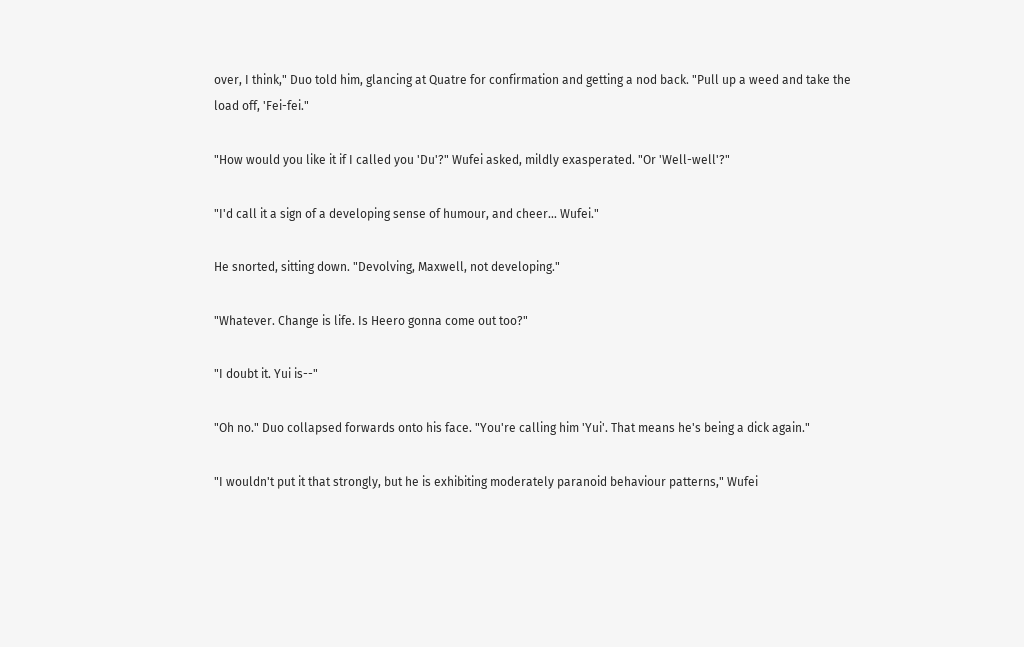over, I think," Duo told him, glancing at Quatre for confirmation and getting a nod back. "Pull up a weed and take the load off, 'Fei-fei."

"How would you like it if I called you 'Du'?" Wufei asked, mildly exasperated. "Or 'Well-well'?"

"I'd call it a sign of a developing sense of humour, and cheer... Wufei."

He snorted, sitting down. "Devolving, Maxwell, not developing."

"Whatever. Change is life. Is Heero gonna come out too?"

"I doubt it. Yui is--"

"Oh no." Duo collapsed forwards onto his face. "You're calling him 'Yui'. That means he's being a dick again."

"I wouldn't put it that strongly, but he is exhibiting moderately paranoid behaviour patterns," Wufei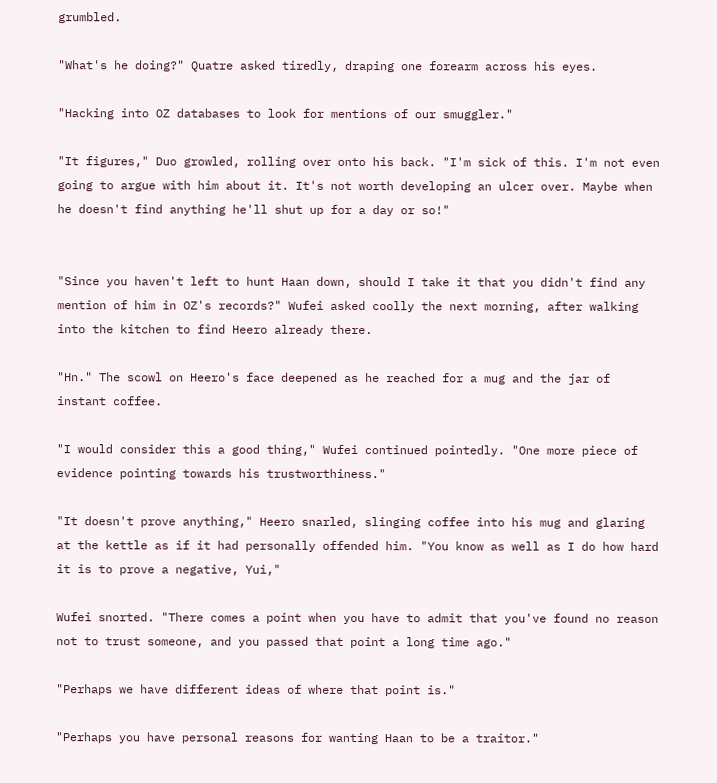grumbled.

"What's he doing?" Quatre asked tiredly, draping one forearm across his eyes.

"Hacking into OZ databases to look for mentions of our smuggler."

"It figures," Duo growled, rolling over onto his back. "I'm sick of this. I'm not even going to argue with him about it. It's not worth developing an ulcer over. Maybe when he doesn't find anything he'll shut up for a day or so!"


"Since you haven't left to hunt Haan down, should I take it that you didn't find any mention of him in OZ's records?" Wufei asked coolly the next morning, after walking into the kitchen to find Heero already there.

"Hn." The scowl on Heero's face deepened as he reached for a mug and the jar of instant coffee.

"I would consider this a good thing," Wufei continued pointedly. "One more piece of evidence pointing towards his trustworthiness."

"It doesn't prove anything," Heero snarled, slinging coffee into his mug and glaring at the kettle as if it had personally offended him. "You know as well as I do how hard it is to prove a negative, Yui,"

Wufei snorted. "There comes a point when you have to admit that you've found no reason not to trust someone, and you passed that point a long time ago."

"Perhaps we have different ideas of where that point is."

"Perhaps you have personal reasons for wanting Haan to be a traitor."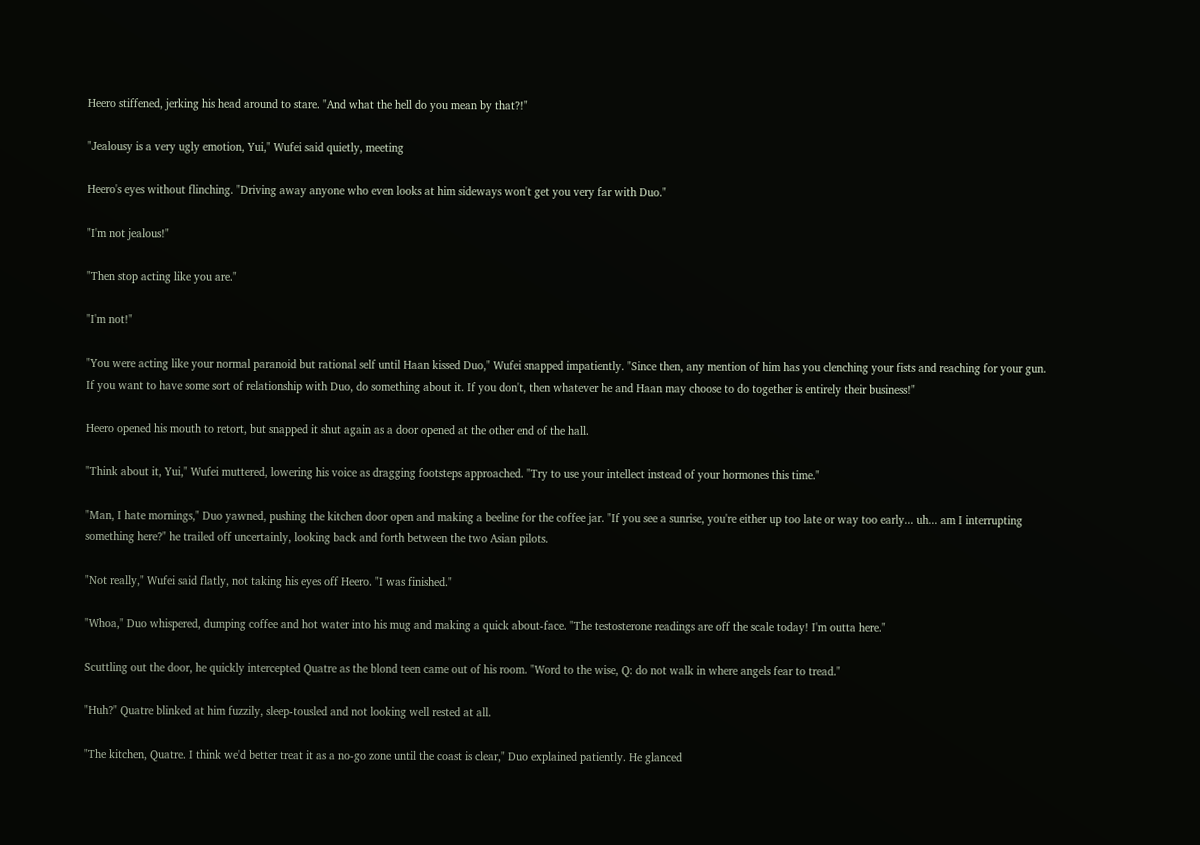Heero stiffened, jerking his head around to stare. "And what the hell do you mean by that?!"

"Jealousy is a very ugly emotion, Yui," Wufei said quietly, meeting

Heero's eyes without flinching. "Driving away anyone who even looks at him sideways won't get you very far with Duo."

"I'm not jealous!"

"Then stop acting like you are."

"I'm not!"

"You were acting like your normal paranoid but rational self until Haan kissed Duo," Wufei snapped impatiently. "Since then, any mention of him has you clenching your fists and reaching for your gun. If you want to have some sort of relationship with Duo, do something about it. If you don't, then whatever he and Haan may choose to do together is entirely their business!"

Heero opened his mouth to retort, but snapped it shut again as a door opened at the other end of the hall.

"Think about it, Yui," Wufei muttered, lowering his voice as dragging footsteps approached. "Try to use your intellect instead of your hormones this time."

"Man, I hate mornings," Duo yawned, pushing the kitchen door open and making a beeline for the coffee jar. "If you see a sunrise, you're either up too late or way too early... uh... am I interrupting something here?" he trailed off uncertainly, looking back and forth between the two Asian pilots.

"Not really," Wufei said flatly, not taking his eyes off Heero. "I was finished."

"Whoa," Duo whispered, dumping coffee and hot water into his mug and making a quick about-face. "The testosterone readings are off the scale today! I'm outta here."

Scuttling out the door, he quickly intercepted Quatre as the blond teen came out of his room. "Word to the wise, Q: do not walk in where angels fear to tread."

"Huh?" Quatre blinked at him fuzzily, sleep-tousled and not looking well rested at all.

"The kitchen, Quatre. I think we'd better treat it as a no-go zone until the coast is clear," Duo explained patiently. He glanced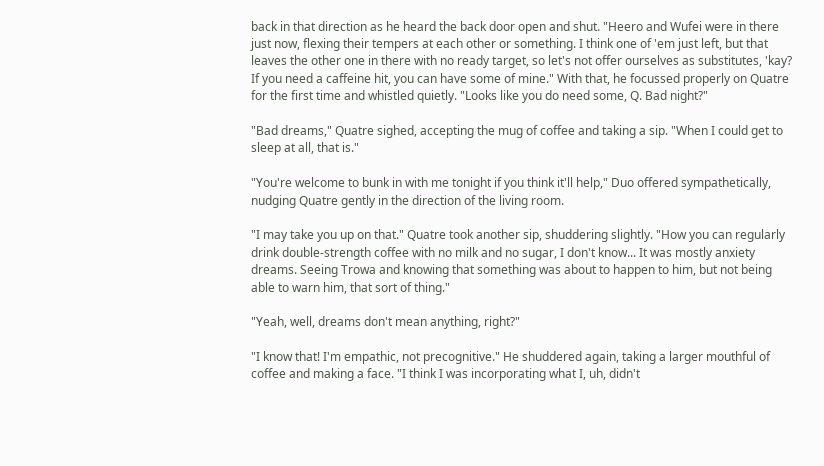back in that direction as he heard the back door open and shut. "Heero and Wufei were in there just now, flexing their tempers at each other or something. I think one of 'em just left, but that leaves the other one in there with no ready target, so let's not offer ourselves as substitutes, 'kay? If you need a caffeine hit, you can have some of mine." With that, he focussed properly on Quatre for the first time and whistled quietly. "Looks like you do need some, Q. Bad night?"

"Bad dreams," Quatre sighed, accepting the mug of coffee and taking a sip. "When I could get to sleep at all, that is."

"You're welcome to bunk in with me tonight if you think it'll help," Duo offered sympathetically, nudging Quatre gently in the direction of the living room.

"I may take you up on that." Quatre took another sip, shuddering slightly. "How you can regularly drink double-strength coffee with no milk and no sugar, I don't know... It was mostly anxiety dreams. Seeing Trowa and knowing that something was about to happen to him, but not being able to warn him, that sort of thing."

"Yeah, well, dreams don't mean anything, right?"

"I know that! I'm empathic, not precognitive." He shuddered again, taking a larger mouthful of coffee and making a face. "I think I was incorporating what I, uh, didn't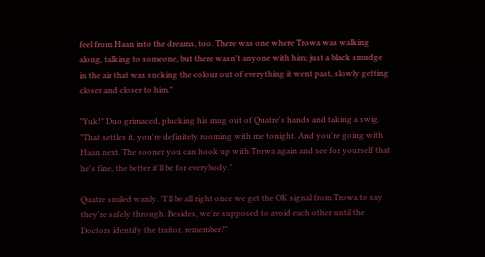feel from Haan into the dreams, too. There was one where Trowa was walking along, talking to someone, but there wasn't anyone with him; just a black smudge in the air that was sucking the colour out of everything it went past, slowly getting closer and closer to him."

"Yuk!" Duo grimaced, plucking his mug out of Quatre's hands and taking a swig. "That settles it, you're definitely rooming with me tonight. And you're going with Haan next. The sooner you can hook up with Trowa again and see for yourself that he's fine, the better it'll be for everybody."

Quatre smiled wanly. "I'll be all right once we get the OK signal from Trowa to say they're safely through. Besides, we're supposed to avoid each other until the Doctors identify the traitor, remember?"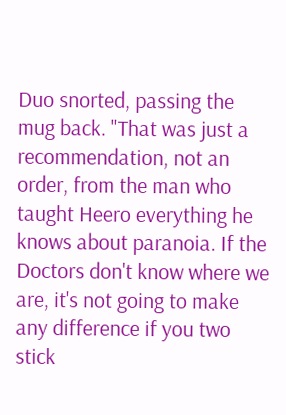Duo snorted, passing the mug back. "That was just a recommendation, not an order, from the man who taught Heero everything he knows about paranoia. If the Doctors don't know where we are, it's not going to make any difference if you two stick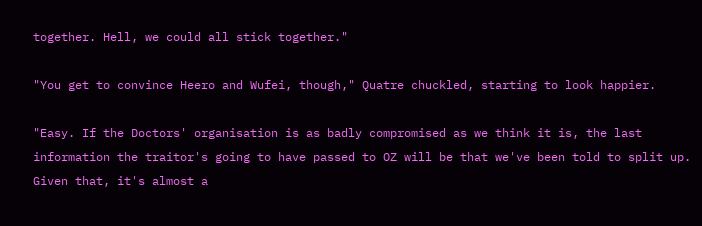together. Hell, we could all stick together."

"You get to convince Heero and Wufei, though," Quatre chuckled, starting to look happier.

"Easy. If the Doctors' organisation is as badly compromised as we think it is, the last information the traitor's going to have passed to OZ will be that we've been told to split up. Given that, it's almost a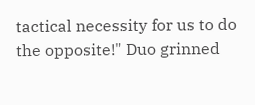tactical necessity for us to do the opposite!" Duo grinned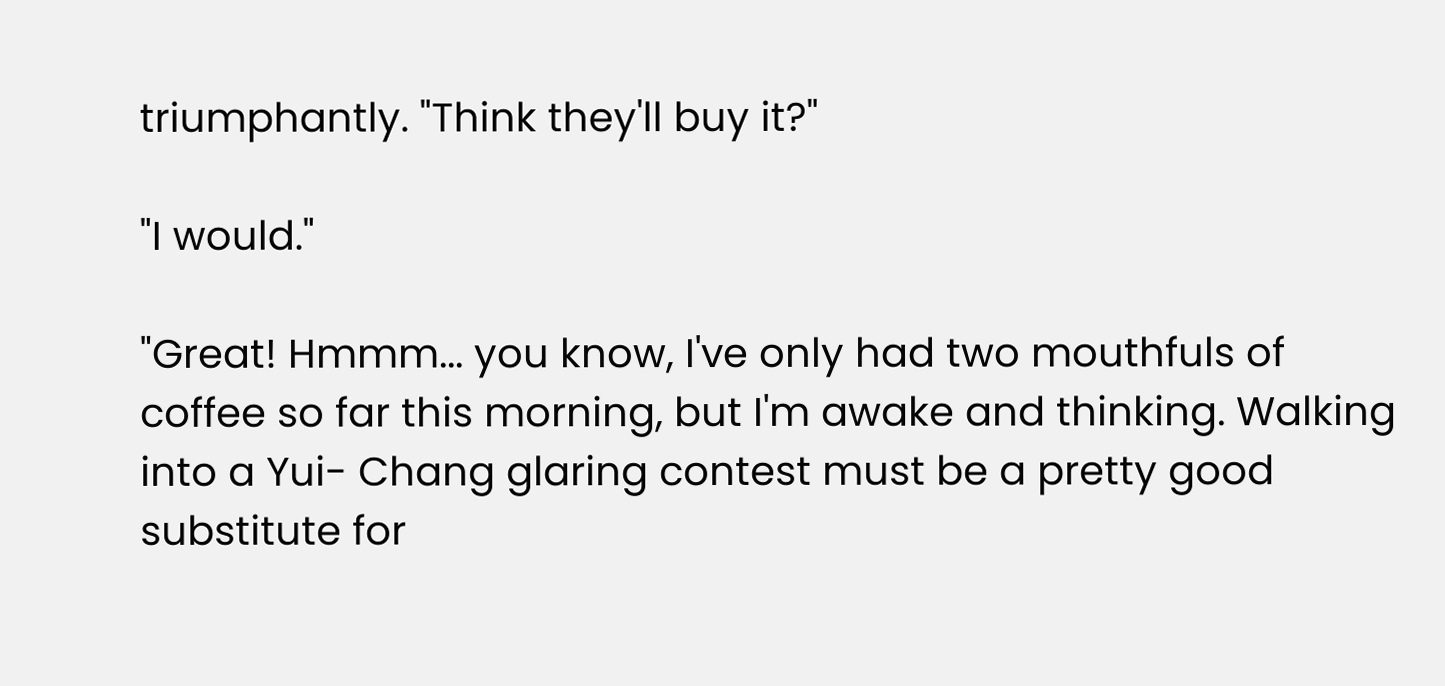triumphantly. "Think they'll buy it?"

"I would."

"Great! Hmmm... you know, I've only had two mouthfuls of coffee so far this morning, but I'm awake and thinking. Walking into a Yui- Chang glaring contest must be a pretty good substitute for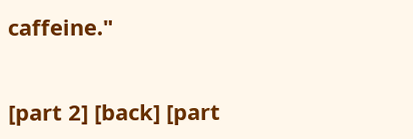caffeine."


[part 2] [back] [part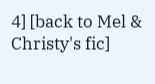4] [back to Mel & Christy's fic]